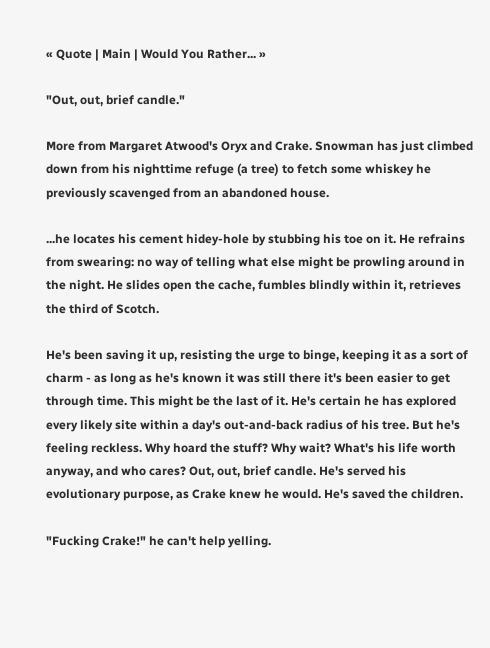« Quote | Main | Would You Rather... »

"Out, out, brief candle."

More from Margaret Atwood's Oryx and Crake. Snowman has just climbed down from his nighttime refuge (a tree) to fetch some whiskey he previously scavenged from an abandoned house.

...he locates his cement hidey-hole by stubbing his toe on it. He refrains from swearing: no way of telling what else might be prowling around in the night. He slides open the cache, fumbles blindly within it, retrieves the third of Scotch.

He's been saving it up, resisting the urge to binge, keeping it as a sort of charm - as long as he's known it was still there it's been easier to get through time. This might be the last of it. He's certain he has explored every likely site within a day's out-and-back radius of his tree. But he's feeling reckless. Why hoard the stuff? Why wait? What's his life worth anyway, and who cares? Out, out, brief candle. He's served his evolutionary purpose, as Crake knew he would. He's saved the children.

"Fucking Crake!" he can't help yelling.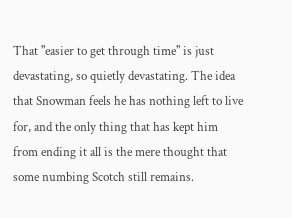That "easier to get through time" is just devastating, so quietly devastating. The idea that Snowman feels he has nothing left to live for, and the only thing that has kept him from ending it all is the mere thought that some numbing Scotch still remains.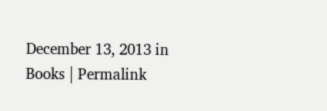December 13, 2013 in Books | Permalink